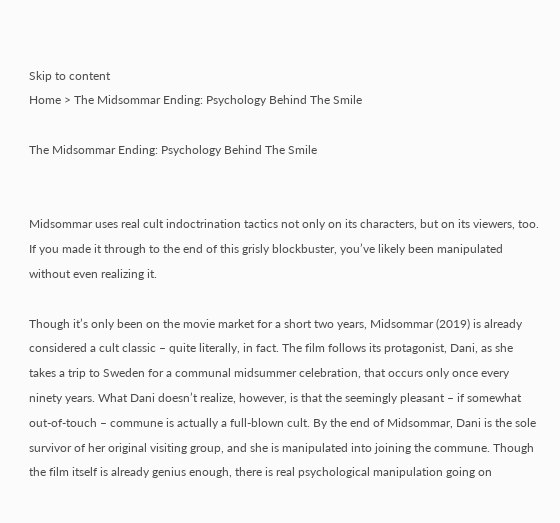Skip to content
Home > The Midsommar Ending: Psychology Behind The Smile

The Midsommar Ending: Psychology Behind The Smile


Midsommar uses real cult indoctrination tactics not only on its characters, but on its viewers, too. If you made it through to the end of this grisly blockbuster, you’ve likely been manipulated without even realizing it.

Though it’s only been on the movie market for a short two years, Midsommar (2019) is already considered a cult classic – quite literally, in fact. The film follows its protagonist, Dani, as she takes a trip to Sweden for a communal midsummer celebration, that occurs only once every ninety years. What Dani doesn’t realize, however, is that the seemingly pleasant – if somewhat out-of-touch – commune is actually a full-blown cult. By the end of Midsommar, Dani is the sole survivor of her original visiting group, and she is manipulated into joining the commune. Though the film itself is already genius enough, there is real psychological manipulation going on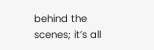behind the scenes; it’s all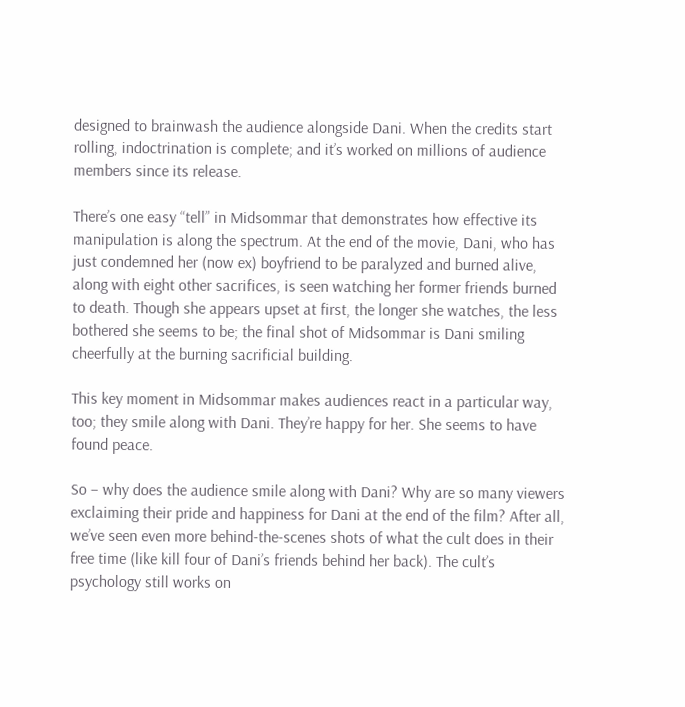designed to brainwash the audience alongside Dani. When the credits start rolling, indoctrination is complete; and it’s worked on millions of audience members since its release.

There’s one easy “tell” in Midsommar that demonstrates how effective its manipulation is along the spectrum. At the end of the movie, Dani, who has just condemned her (now ex) boyfriend to be paralyzed and burned alive, along with eight other sacrifices, is seen watching her former friends burned to death. Though she appears upset at first, the longer she watches, the less bothered she seems to be; the final shot of Midsommar is Dani smiling cheerfully at the burning sacrificial building.

This key moment in Midsommar makes audiences react in a particular way, too; they smile along with Dani. They’re happy for her. She seems to have found peace.

So – why does the audience smile along with Dani? Why are so many viewers exclaiming their pride and happiness for Dani at the end of the film? After all, we’ve seen even more behind-the-scenes shots of what the cult does in their free time (like kill four of Dani’s friends behind her back). The cult’s psychology still works on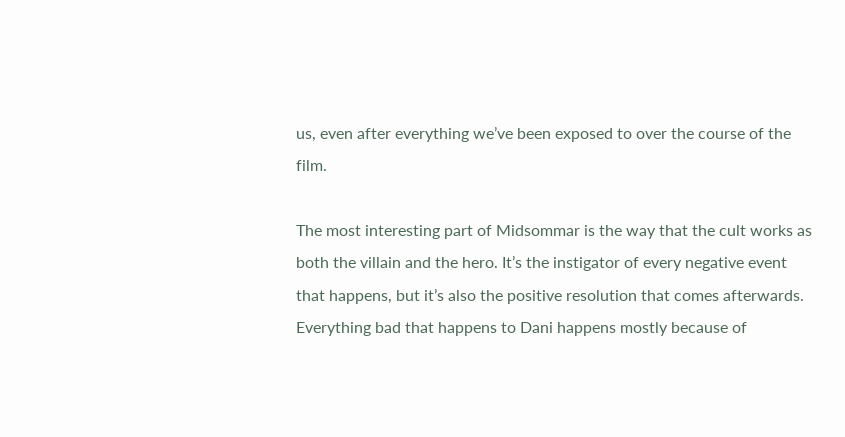us, even after everything we’ve been exposed to over the course of the film.

The most interesting part of Midsommar is the way that the cult works as both the villain and the hero. It’s the instigator of every negative event that happens, but it’s also the positive resolution that comes afterwards. Everything bad that happens to Dani happens mostly because of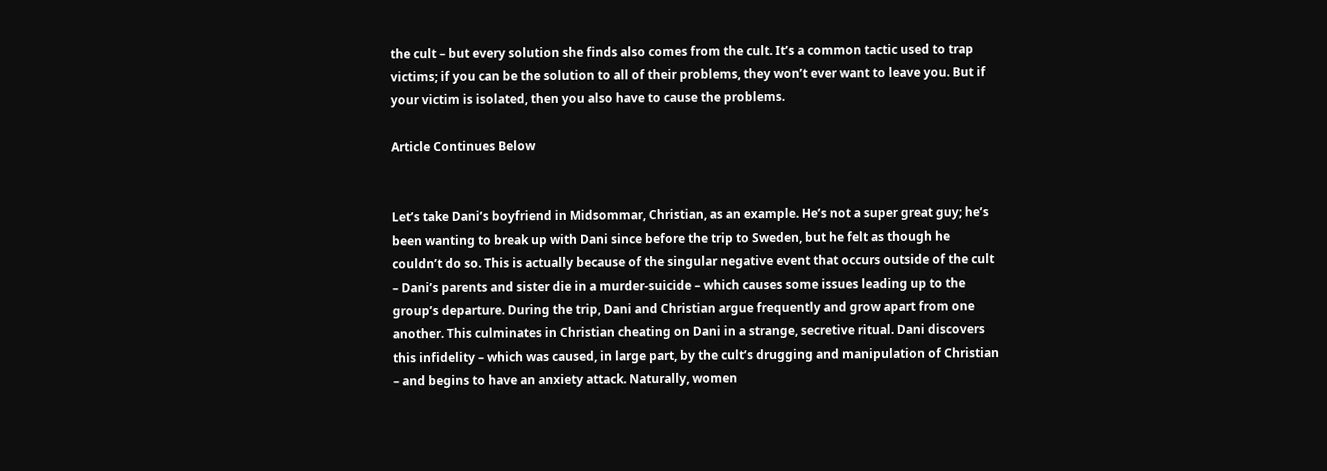the cult – but every solution she finds also comes from the cult. It’s a common tactic used to trap victims; if you can be the solution to all of their problems, they won’t ever want to leave you. But if your victim is isolated, then you also have to cause the problems.

Article Continues Below


Let’s take Dani’s boyfriend in Midsommar, Christian, as an example. He’s not a super great guy; he’s been wanting to break up with Dani since before the trip to Sweden, but he felt as though he couldn’t do so. This is actually because of the singular negative event that occurs outside of the cult – Dani’s parents and sister die in a murder-suicide – which causes some issues leading up to the group’s departure. During the trip, Dani and Christian argue frequently and grow apart from one another. This culminates in Christian cheating on Dani in a strange, secretive ritual. Dani discovers this infidelity – which was caused, in large part, by the cult’s drugging and manipulation of Christian – and begins to have an anxiety attack. Naturally, women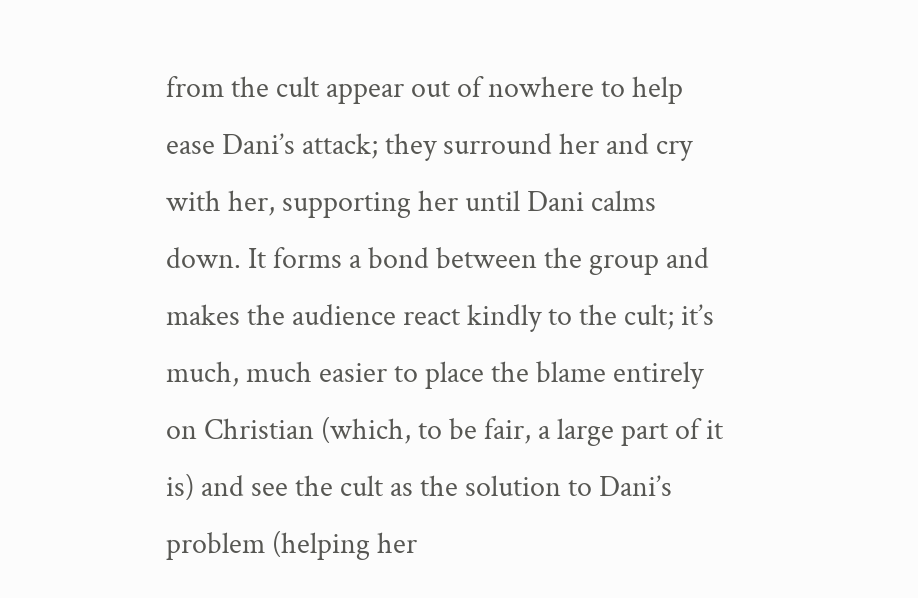from the cult appear out of nowhere to help ease Dani’s attack; they surround her and cry with her, supporting her until Dani calms down. It forms a bond between the group and makes the audience react kindly to the cult; it’s much, much easier to place the blame entirely on Christian (which, to be fair, a large part of it is) and see the cult as the solution to Dani’s problem (helping her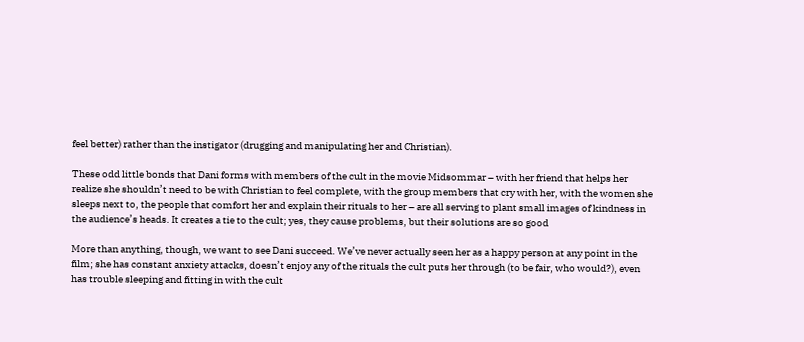feel better) rather than the instigator (drugging and manipulating her and Christian).

These odd little bonds that Dani forms with members of the cult in the movie Midsommar – with her friend that helps her realize she shouldn’t need to be with Christian to feel complete, with the group members that cry with her, with the women she sleeps next to, the people that comfort her and explain their rituals to her – are all serving to plant small images of kindness in the audience’s heads. It creates a tie to the cult; yes, they cause problems, but their solutions are so good

More than anything, though, we want to see Dani succeed. We’ve never actually seen her as a happy person at any point in the film; she has constant anxiety attacks, doesn’t enjoy any of the rituals the cult puts her through (to be fair, who would?), even has trouble sleeping and fitting in with the cult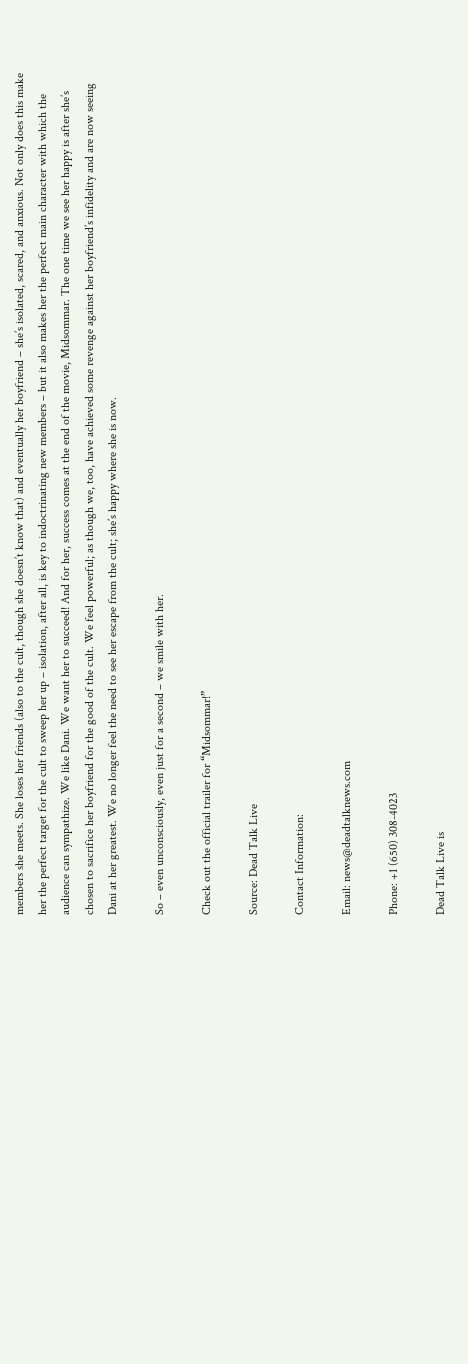members she meets. She loses her friends (also to the cult, though she doesn’t know that) and eventually her boyfriend – she’s isolated, scared, and anxious. Not only does this make her the perfect target for the cult to sweep her up – isolation, after all, is key to indoctrinating new members – but it also makes her the perfect main character with which the audience can sympathize. We like Dani. We want her to succeed! And for her, success comes at the end of the movie, Midsommar. The one time we see her happy is after she’s chosen to sacrifice her boyfriend for the good of the cult. We feel powerful; as though we, too, have achieved some revenge against her boyfriend’s infidelity and are now seeing Dani at her greatest. We no longer feel the need to see her escape from the cult; she’s happy where she is now.

So – even unconsciously, even just for a second – we smile with her.

Check out the official trailer for “Midsommar!”

Source: Dead Talk Live

Contact Information:

Email: news@deadtalknews.com

Phone: +1 (650) 308-4023

Dead Talk Live is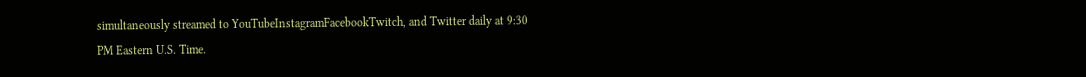simultaneously streamed to YouTubeInstagramFacebookTwitch, and Twitter daily at 9:30 PM Eastern U.S. Time.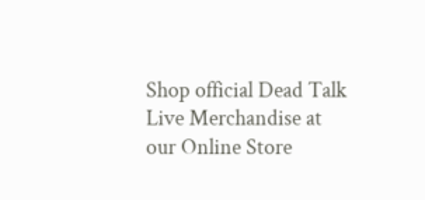Shop official Dead Talk Live Merchandise at our Online Store